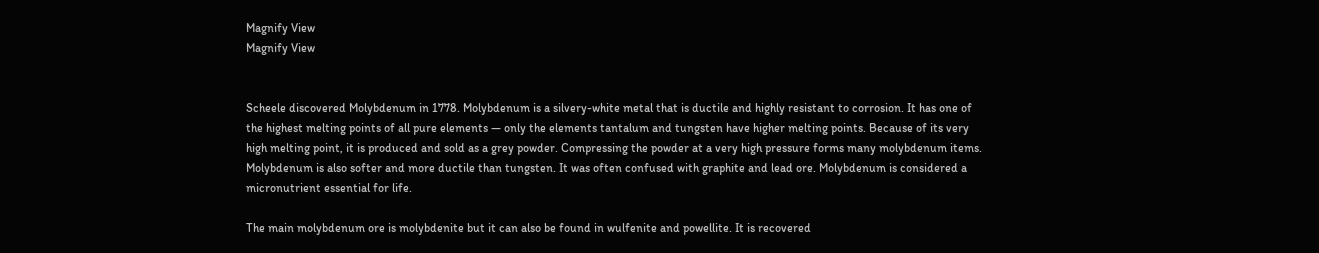Magnify View
Magnify View


Scheele discovered Molybdenum in 1778. Molybdenum is a silvery-white metal that is ductile and highly resistant to corrosion. It has one of the highest melting points of all pure elements — only the elements tantalum and tungsten have higher melting points. Because of its very high melting point, it is produced and sold as a grey powder. Compressing the powder at a very high pressure forms many molybdenum items. Molybdenum is also softer and more ductile than tungsten. It was often confused with graphite and lead ore. Molybdenum is considered a micronutrient essential for life.

The main molybdenum ore is molybdenite but it can also be found in wulfenite and powellite. It is recovered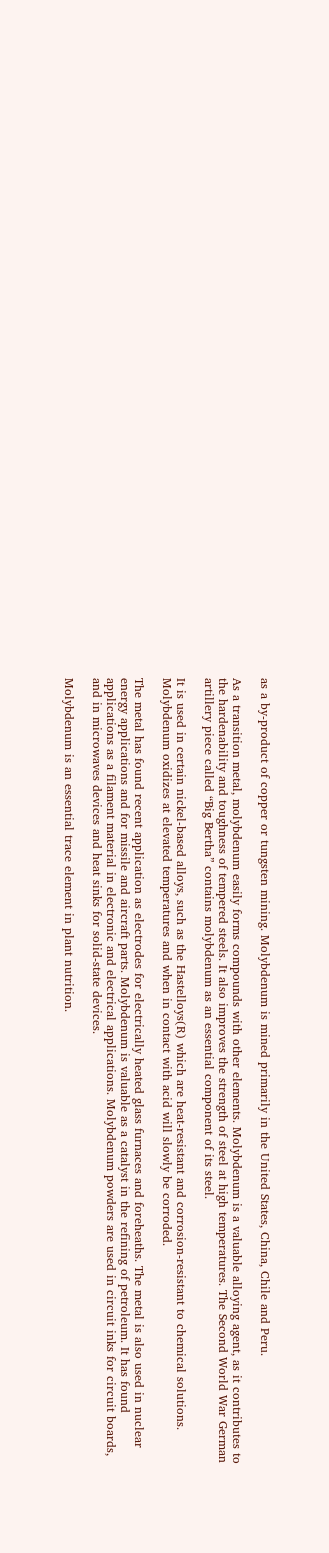as a by-product of copper or tungsten mining. Molybdenum is mined primarily in the United States, China, Chile and Peru.

As a transition metal, molybdenum easily forms compounds with other elements. Molybdenum is a valuable alloying agent, as it contributes to the hardenability and toughness of tempered steels. It also improves the strength of steel at high temperatures. The Second World War German artillery piece called “Big Bertha” contains molybdenum as an essential component of its steel.

It is used in certain nickel-based alloys, such as the Hastelloys(R) which are heat-resistant and corrosion-resistant to chemical solutions. Molybdenum oxidizes at elevated temperatures and when in contact with acid will slowly be corroded.

The metal has found recent application as electrodes for electrically heated glass furnaces and foreheaths. The metal is also used in nuclear energy applications and for missile and aircraft parts. Molybdenum is valuable as a catalyst in the refining of petroleum. It has found applications as a filament material in electronic and electrical applications. Molybdenum powders are used in circuit inks for circuit boards, and in microwaves devices and heat sinks for solid-state devices.

Molybdenum is an essential trace element in plant nutrition.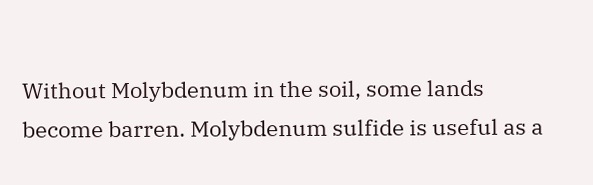Without Molybdenum in the soil, some lands become barren. Molybdenum sulfide is useful as a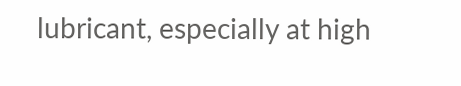lubricant, especially at high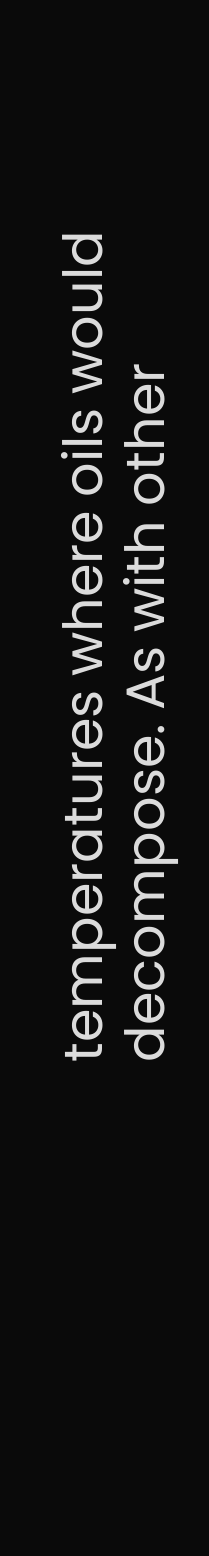temperatures where oils would decompose. As with other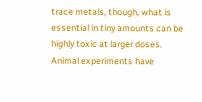trace metals, though, what is essential in tiny amounts can be highly toxic at larger doses. Animal experiments have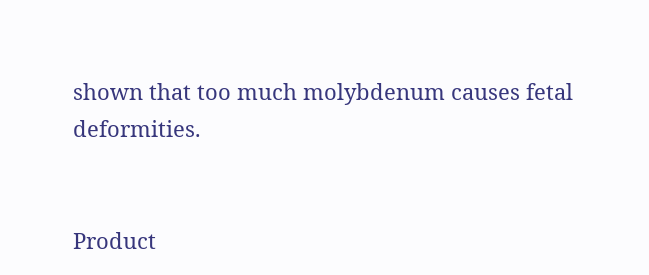shown that too much molybdenum causes fetal deformities.


Product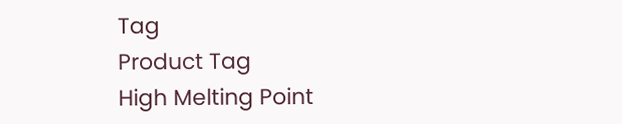Tag
Product Tag
High Melting Point